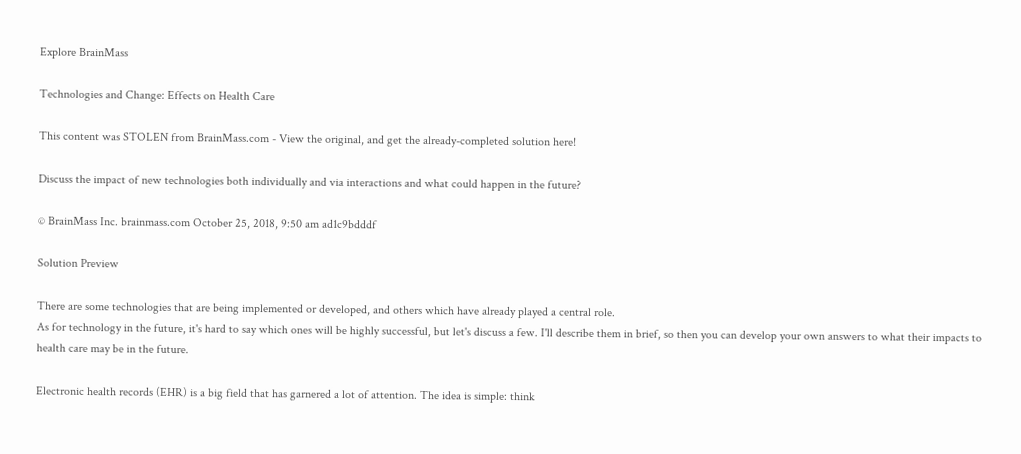Explore BrainMass

Technologies and Change: Effects on Health Care

This content was STOLEN from BrainMass.com - View the original, and get the already-completed solution here!

Discuss the impact of new technologies both individually and via interactions and what could happen in the future?

© BrainMass Inc. brainmass.com October 25, 2018, 9:50 am ad1c9bdddf

Solution Preview

There are some technologies that are being implemented or developed, and others which have already played a central role.
As for technology in the future, it's hard to say which ones will be highly successful, but let's discuss a few. I'll describe them in brief, so then you can develop your own answers to what their impacts to health care may be in the future.

Electronic health records (EHR) is a big field that has garnered a lot of attention. The idea is simple: think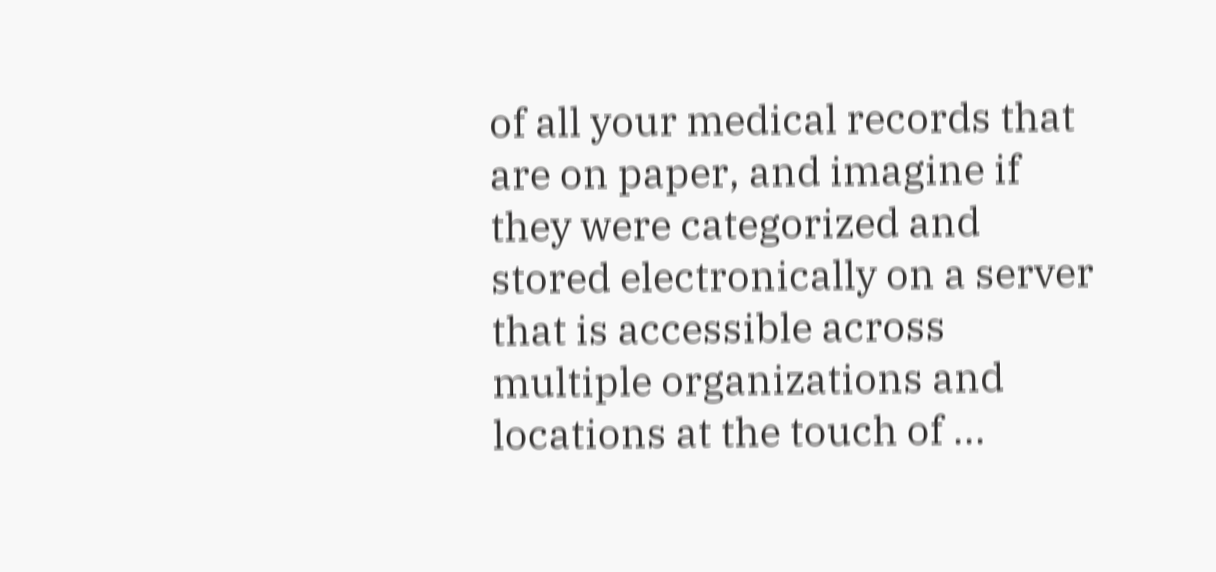of all your medical records that are on paper, and imagine if they were categorized and stored electronically on a server that is accessible across multiple organizations and locations at the touch of ...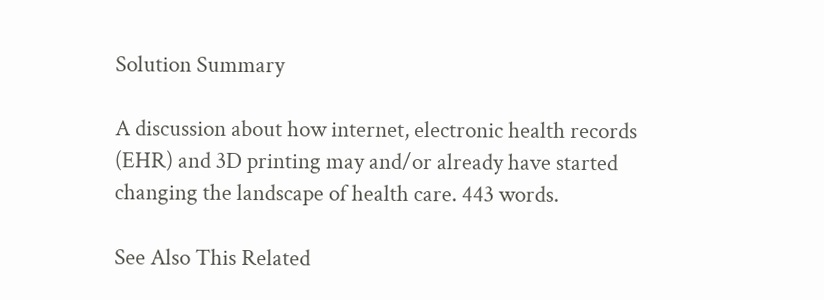Solution Summary

A discussion about how internet, electronic health records (EHR) and 3D printing may and/or already have started changing the landscape of health care. 443 words.

See Also This Related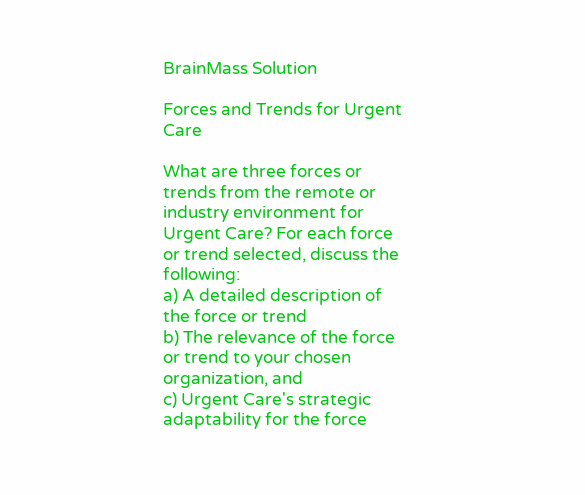BrainMass Solution

Forces and Trends for Urgent Care

What are three forces or trends from the remote or industry environment for Urgent Care? For each force or trend selected, discuss the following:
a) A detailed description of the force or trend
b) The relevance of the force or trend to your chosen organization, and
c) Urgent Care's strategic adaptability for the force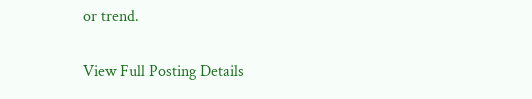or trend.

View Full Posting Details